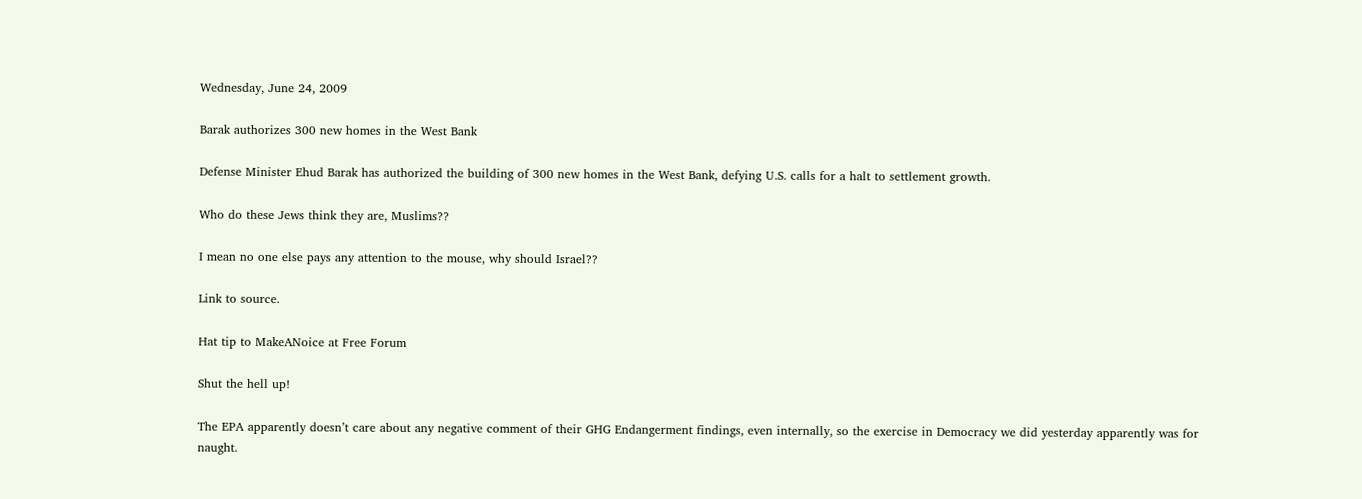Wednesday, June 24, 2009

Barak authorizes 300 new homes in the West Bank

Defense Minister Ehud Barak has authorized the building of 300 new homes in the West Bank, defying U.S. calls for a halt to settlement growth.

Who do these Jews think they are, Muslims??

I mean no one else pays any attention to the mouse, why should Israel??

Link to source.

Hat tip to MakeANoice at Free Forum

Shut the hell up!

The EPA apparently doesn’t care about any negative comment of their GHG Endangerment findings, even internally, so the exercise in Democracy we did yesterday apparently was for naught.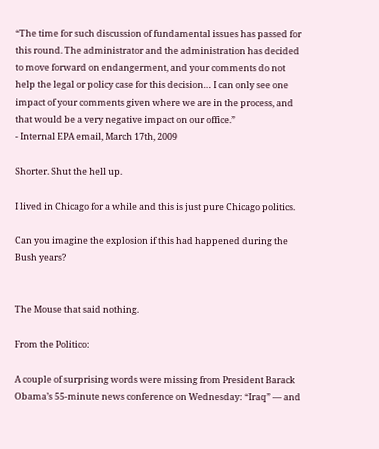“The time for such discussion of fundamental issues has passed for this round. The administrator and the administration has decided to move forward on endangerment, and your comments do not help the legal or policy case for this decision… I can only see one impact of your comments given where we are in the process, and that would be a very negative impact on our office.”
- Internal EPA email, March 17th, 2009

Shorter. Shut the hell up.

I lived in Chicago for a while and this is just pure Chicago politics.

Can you imagine the explosion if this had happened during the Bush years?


The Mouse that said nothing.

From the Politico:

A couple of surprising words were missing from President Barack Obama’s 55-minute news conference on Wednesday: “Iraq” — and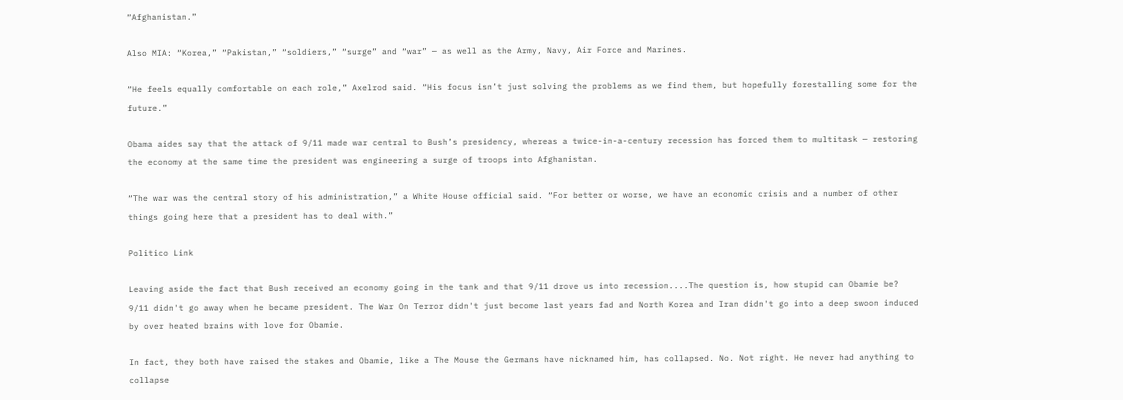“Afghanistan.”

Also MIA: “Korea,” “Pakistan,” “soldiers,” “surge” and “war” — as well as the Army, Navy, Air Force and Marines.

“He feels equally comfortable on each role,” Axelrod said. “His focus isn’t just solving the problems as we find them, but hopefully forestalling some for the future.”

Obama aides say that the attack of 9/11 made war central to Bush’s presidency, whereas a twice-in-a-century recession has forced them to multitask — restoring the economy at the same time the president was engineering a surge of troops into Afghanistan.

“The war was the central story of his administration,” a White House official said. “For better or worse, we have an economic crisis and a number of other things going here that a president has to deal with.”

Politico Link

Leaving aside the fact that Bush received an economy going in the tank and that 9/11 drove us into recession....The question is, how stupid can Obamie be? 9/11 didn't go away when he became president. The War On Terror didn't just become last years fad and North Korea and Iran didn't go into a deep swoon induced by over heated brains with love for Obamie.

In fact, they both have raised the stakes and Obamie, like a The Mouse the Germans have nicknamed him, has collapsed. No. Not right. He never had anything to collapse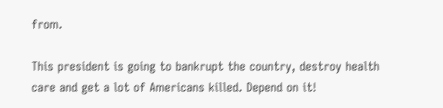from.

This president is going to bankrupt the country, destroy health care and get a lot of Americans killed. Depend on it!